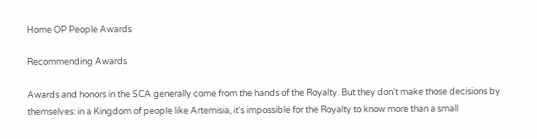Home OP People Awards

Recommending Awards

Awards and honors in the SCA generally come from the hands of the Royalty. But they don't make those decisions by themselves: in a Kingdom of people like Artemisia, it's impossible for the Royalty to know more than a small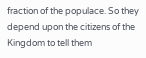fraction of the populace. So they depend upon the citizens of the Kingdom to tell them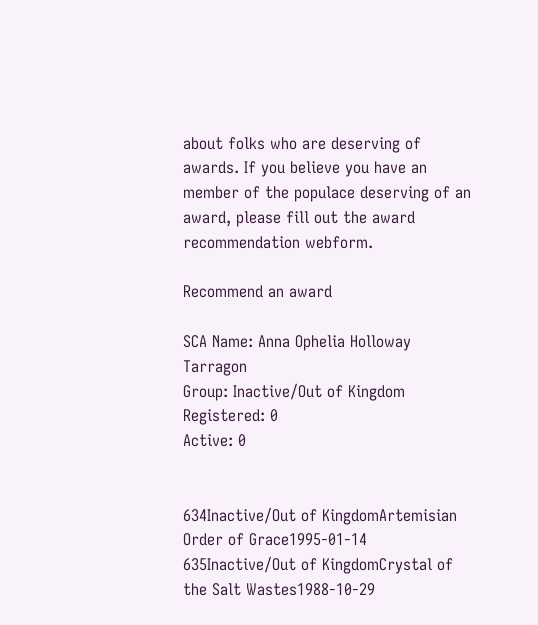about folks who are deserving of awards. If you believe you have an member of the populace deserving of an award, please fill out the award recommendation webform.

Recommend an award

SCA Name: Anna Ophelia Holloway Tarragon
Group: Inactive/Out of Kingdom
Registered: 0
Active: 0


634Inactive/Out of KingdomArtemisian Order of Grace1995-01-14
635Inactive/Out of KingdomCrystal of the Salt Wastes1988-10-29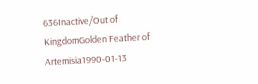636Inactive/Out of KingdomGolden Feather of Artemisia1990-01-13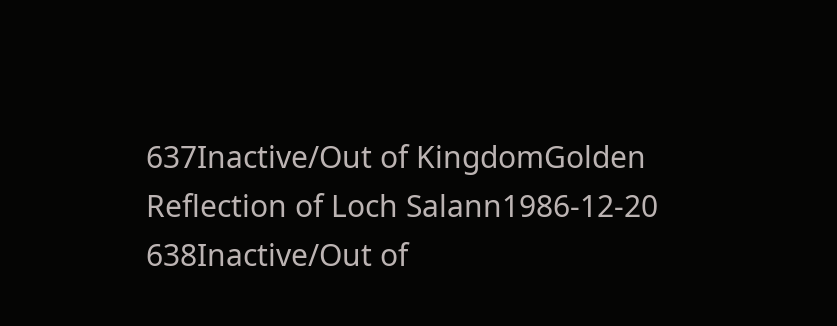637Inactive/Out of KingdomGolden Reflection of Loch Salann1986-12-20
638Inactive/Out of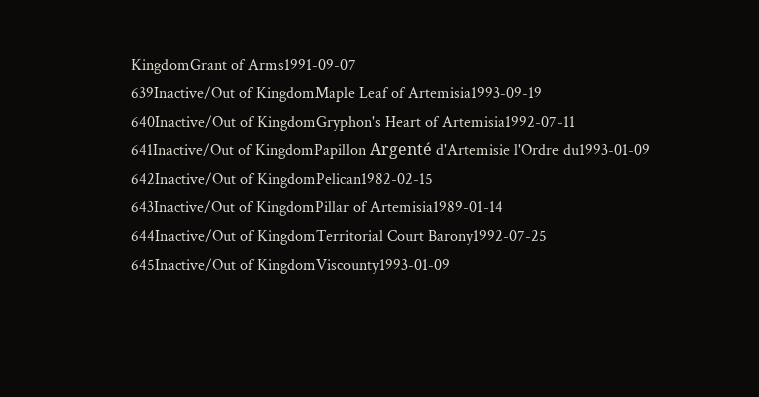KingdomGrant of Arms1991-09-07
639Inactive/Out of KingdomMaple Leaf of Artemisia1993-09-19
640Inactive/Out of KingdomGryphon's Heart of Artemisia1992-07-11
641Inactive/Out of KingdomPapillon Argenté d'Artemisie l'Ordre du1993-01-09
642Inactive/Out of KingdomPelican1982-02-15
643Inactive/Out of KingdomPillar of Artemisia1989-01-14
644Inactive/Out of KingdomTerritorial Court Barony1992-07-25
645Inactive/Out of KingdomViscounty1993-01-09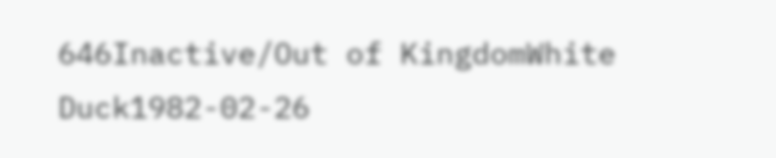646Inactive/Out of KingdomWhite Duck1982-02-26